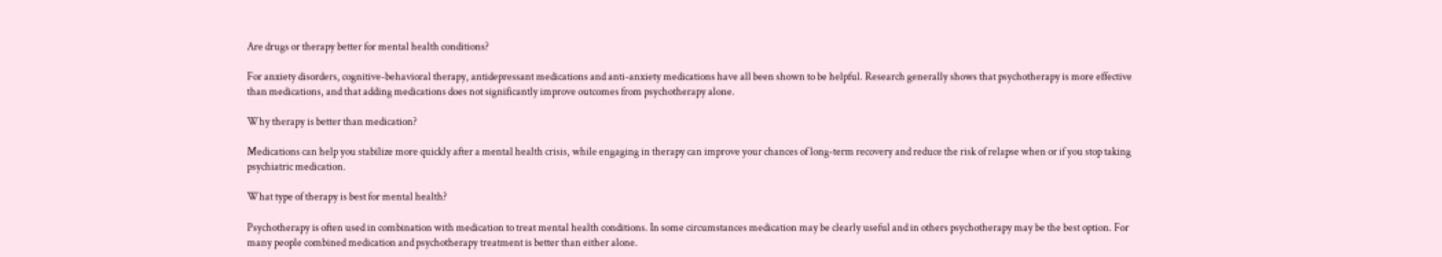Are drugs or therapy better for mental health conditions?

For anxiety disorders, cognitive-behavioral therapy, antidepressant medications and anti-anxiety medications have all been shown to be helpful. Research generally shows that psychotherapy is more effective than medications, and that adding medications does not significantly improve outcomes from psychotherapy alone.

Why therapy is better than medication?

Medications can help you stabilize more quickly after a mental health crisis, while engaging in therapy can improve your chances of long-term recovery and reduce the risk of relapse when or if you stop taking psychiatric medication.

What type of therapy is best for mental health?

Psychotherapy is often used in combination with medication to treat mental health conditions. In some circumstances medication may be clearly useful and in others psychotherapy may be the best option. For many people combined medication and psychotherapy treatment is better than either alone.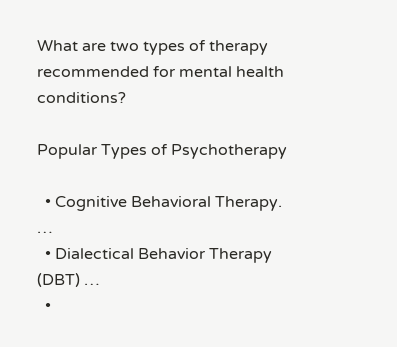What are two types of therapy recommended for mental health conditions?

Popular Types of Psychotherapy

  • Cognitive Behavioral Therapy. …
  • Dialectical Behavior Therapy (DBT) …
  •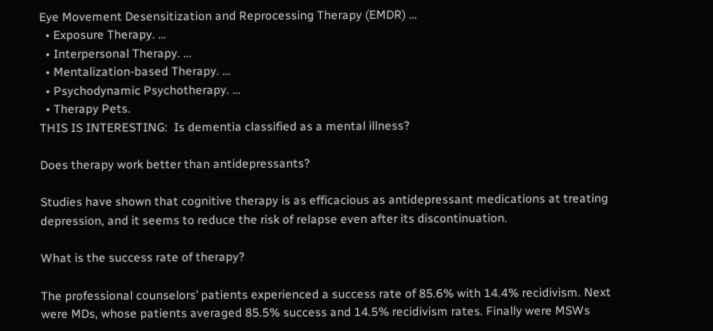Eye Movement Desensitization and Reprocessing Therapy (EMDR) …
  • Exposure Therapy. …
  • Interpersonal Therapy. …
  • Mentalization-based Therapy. …
  • Psychodynamic Psychotherapy. …
  • Therapy Pets.
THIS IS INTERESTING:  Is dementia classified as a mental illness?

Does therapy work better than antidepressants?

Studies have shown that cognitive therapy is as efficacious as antidepressant medications at treating depression, and it seems to reduce the risk of relapse even after its discontinuation.

What is the success rate of therapy?

The professional counselors’ patients experienced a success rate of 85.6% with 14.4% recidivism. Next were MDs, whose patients averaged 85.5% success and 14.5% recidivism rates. Finally were MSWs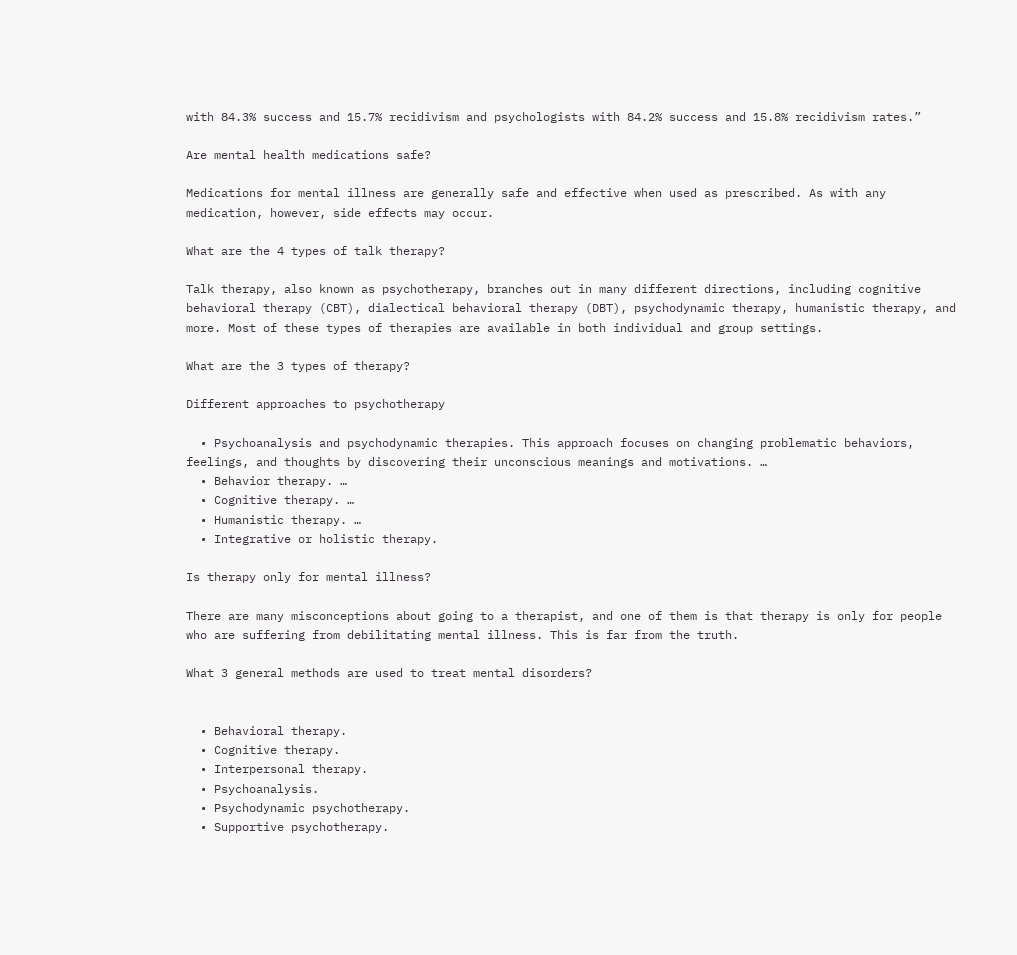with 84.3% success and 15.7% recidivism and psychologists with 84.2% success and 15.8% recidivism rates.”

Are mental health medications safe?

Medications for mental illness are generally safe and effective when used as prescribed. As with any medication, however, side effects may occur.

What are the 4 types of talk therapy?

Talk therapy, also known as psychotherapy, branches out in many different directions, including cognitive behavioral therapy (CBT), dialectical behavioral therapy (DBT), psychodynamic therapy, humanistic therapy, and more. Most of these types of therapies are available in both individual and group settings.

What are the 3 types of therapy?

Different approaches to psychotherapy

  • Psychoanalysis and psychodynamic therapies. This approach focuses on changing problematic behaviors, feelings, and thoughts by discovering their unconscious meanings and motivations. …
  • Behavior therapy. …
  • Cognitive therapy. …
  • Humanistic therapy. …
  • Integrative or holistic therapy.

Is therapy only for mental illness?

There are many misconceptions about going to a therapist, and one of them is that therapy is only for people who are suffering from debilitating mental illness. This is far from the truth.

What 3 general methods are used to treat mental disorders?


  • Behavioral therapy.
  • Cognitive therapy.
  • Interpersonal therapy.
  • Psychoanalysis.
  • Psychodynamic psychotherapy.
  • Supportive psychotherapy.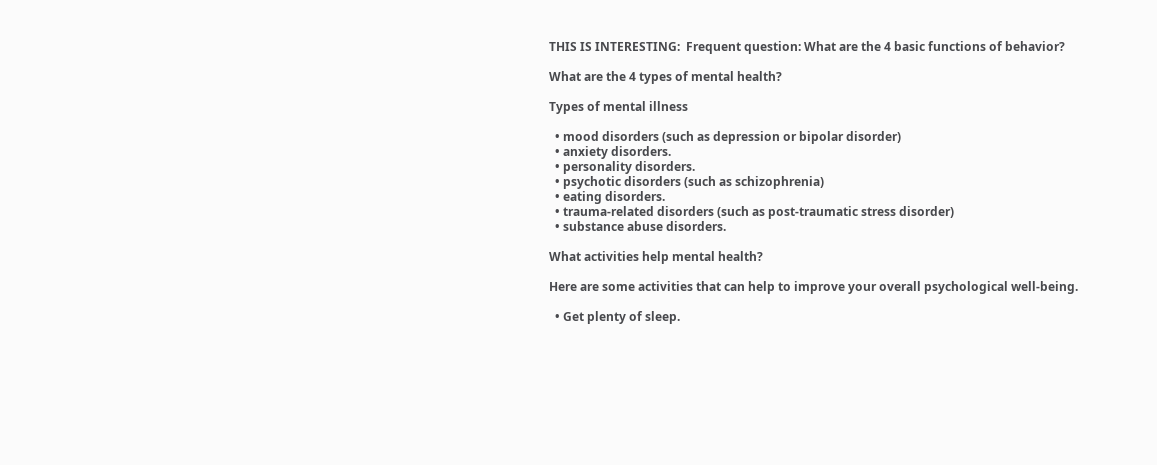THIS IS INTERESTING:  Frequent question: What are the 4 basic functions of behavior?

What are the 4 types of mental health?

Types of mental illness

  • mood disorders (such as depression or bipolar disorder)
  • anxiety disorders.
  • personality disorders.
  • psychotic disorders (such as schizophrenia)
  • eating disorders.
  • trauma-related disorders (such as post-traumatic stress disorder)
  • substance abuse disorders.

What activities help mental health?

Here are some activities that can help to improve your overall psychological well-being.

  • Get plenty of sleep.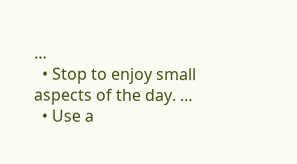…
  • Stop to enjoy small aspects of the day. …
  • Use a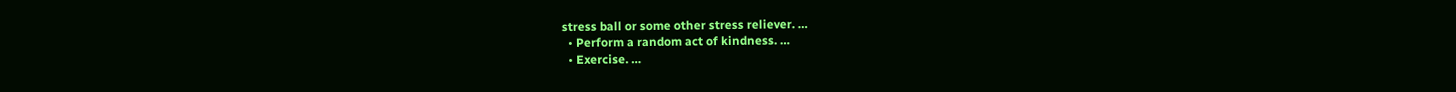stress ball or some other stress reliever. …
  • Perform a random act of kindness. …
  • Exercise. …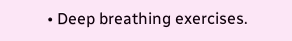• Deep breathing exercises.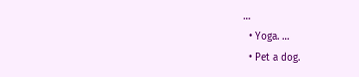…
  • Yoga. …
  • Pet a dog.